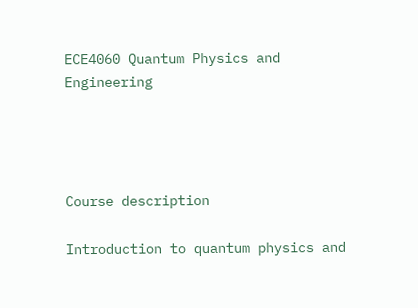ECE4060 Quantum Physics and Engineering




Course description

Introduction to quantum physics and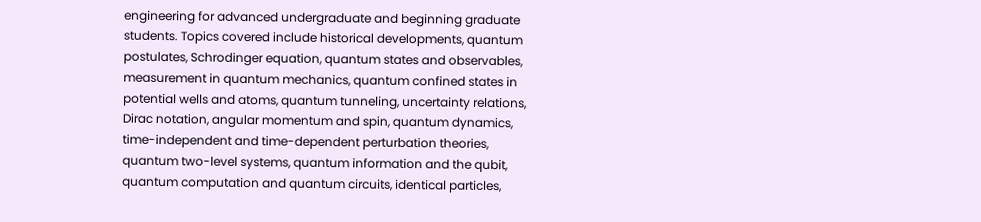engineering for advanced undergraduate and beginning graduate students. Topics covered include historical developments, quantum postulates, Schrodinger equation, quantum states and observables, measurement in quantum mechanics, quantum confined states in potential wells and atoms, quantum tunneling, uncertainty relations, Dirac notation, angular momentum and spin, quantum dynamics, time-independent and time-dependent perturbation theories, quantum two-level systems, quantum information and the qubit, quantum computation and quantum circuits, identical particles,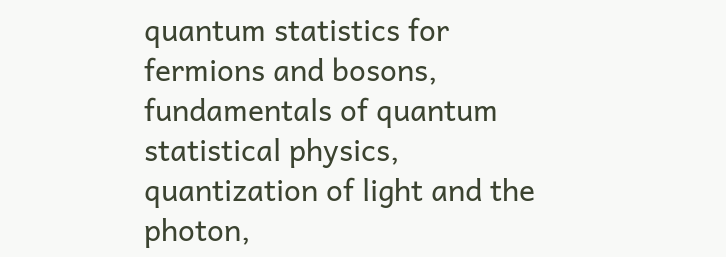quantum statistics for fermions and bosons, fundamentals of quantum statistical physics, quantization of light and the photon,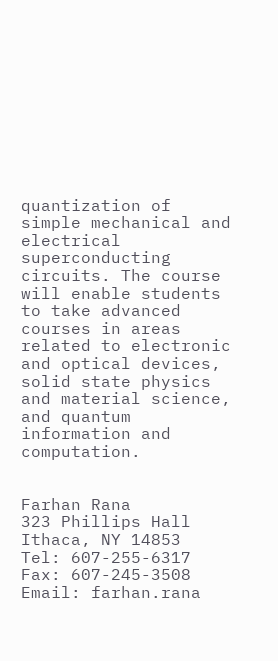quantization of simple mechanical and electrical superconducting circuits. The course will enable students to take advanced courses in areas related to electronic and optical devices, solid state physics and material science, and quantum information and computation.


Farhan Rana
323 Phillips Hall
Ithaca, NY 14853
Tel: 607-255-6317       Fax: 607-245-3508
Email: farhan.rana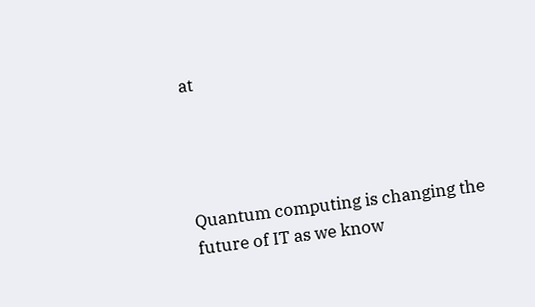at




Quantum computing is changing the future of IT as we know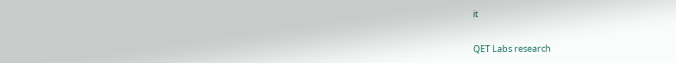it


QET Labs research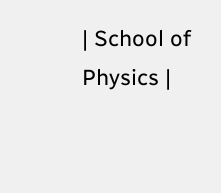| School of Physics |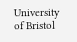University of Bristol